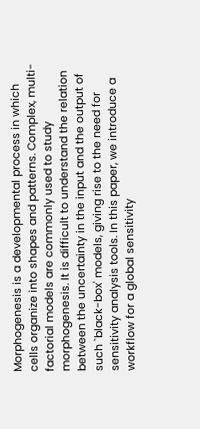Morphogenesis is a developmental process in which cells organize into shapes and patterns. Complex, multi-factorial models are commonly used to study morphogenesis. It is difficult to understand the relation between the uncertainty in the input and the output of such `black-box' models, giving rise to the need for sensitivity analysis tools. In this paper, we introduce a workflow for a global sensitivity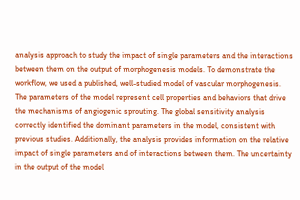analysis approach to study the impact of single parameters and the interactions between them on the output of morphogenesis models. To demonstrate the workflow, we used a published, well-studied model of vascular morphogenesis. The parameters of the model represent cell properties and behaviors that drive the mechanisms of angiogenic sprouting. The global sensitivity analysis correctly identified the dominant parameters in the model, consistent with previous studies. Additionally, the analysis provides information on the relative impact of single parameters and of interactions between them. The uncertainty in the output of the model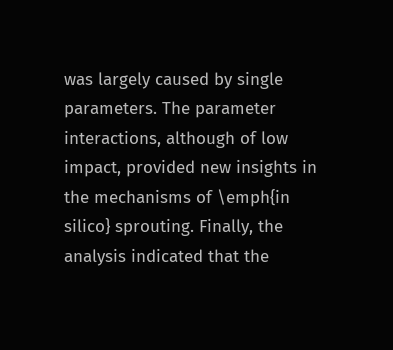was largely caused by single parameters. The parameter interactions, although of low impact, provided new insights in the mechanisms of \emph{in silico} sprouting. Finally, the analysis indicated that the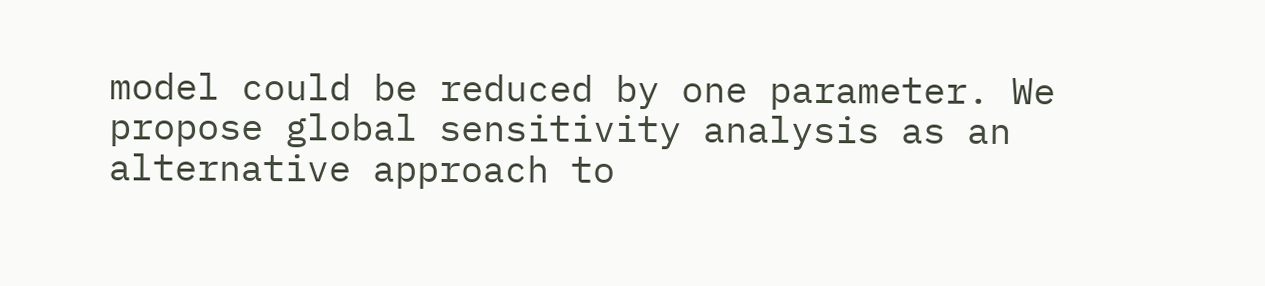model could be reduced by one parameter. We propose global sensitivity analysis as an alternative approach to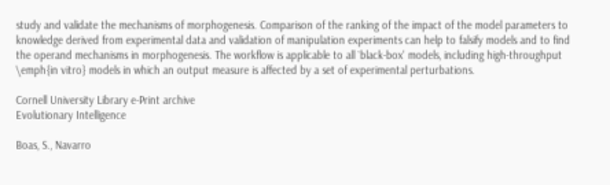study and validate the mechanisms of morphogenesis. Comparison of the ranking of the impact of the model parameters to knowledge derived from experimental data and validation of manipulation experiments can help to falsify models and to find the operand mechanisms in morphogenesis. The workflow is applicable to all `black-box' models, including high-throughput \emph{in vitro} models in which an output measure is affected by a set of experimental perturbations.

Cornell University Library e-Print archive
Evolutionary Intelligence

Boas, S., Navarro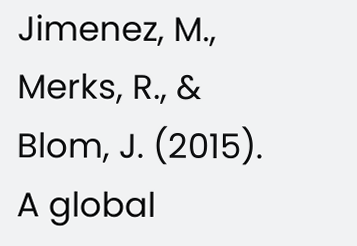Jimenez, M., Merks, R., & Blom, J. (2015). A global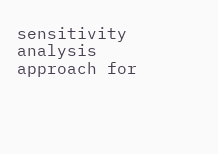sensitivity analysis approach for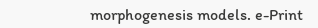morphogenesis models. e-Print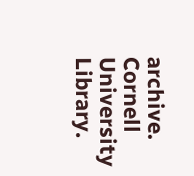archive. Cornell University Library.